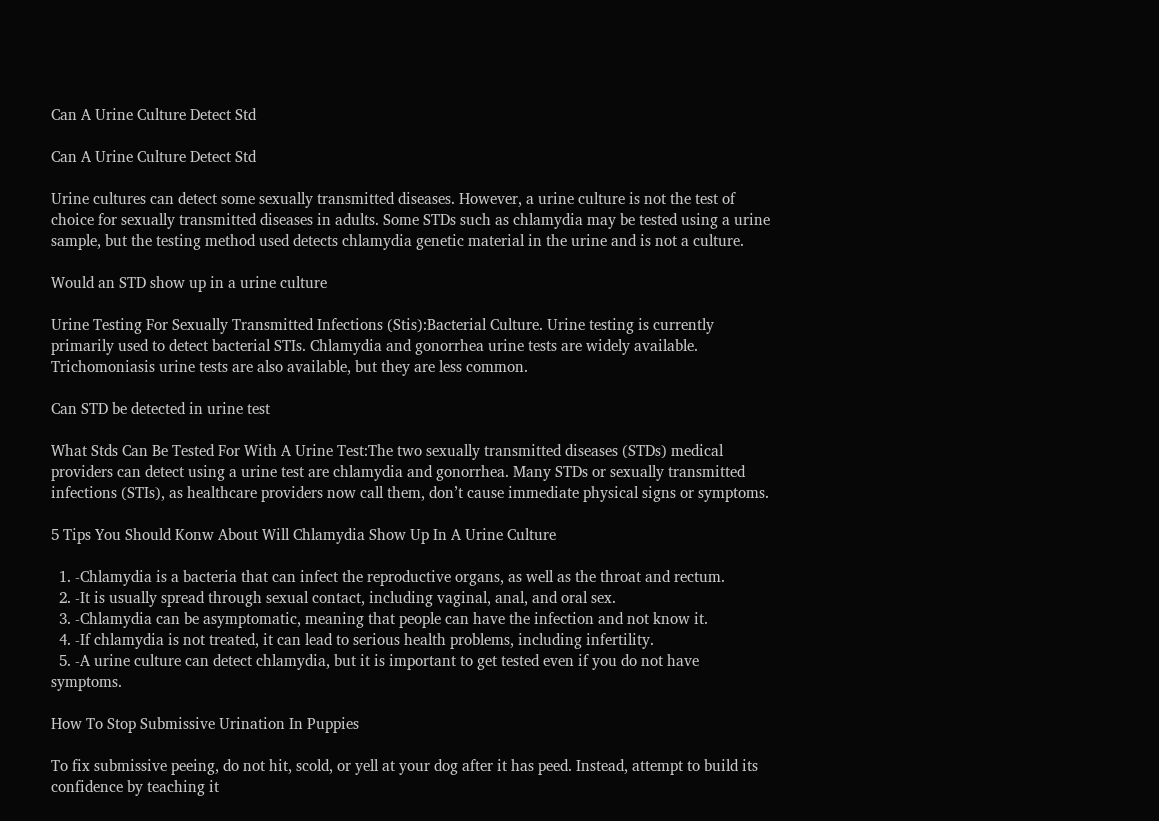Can A Urine Culture Detect Std

Can A Urine Culture Detect Std

Urine cultures can detect some sexually transmitted diseases. However, a urine culture is not the test of choice for sexually transmitted diseases in adults. Some STDs such as chlamydia may be tested using a urine sample, but the testing method used detects chlamydia genetic material in the urine and is not a culture.

Would an STD show up in a urine culture

Urine Testing For Sexually Transmitted Infections (Stis):Bacterial Culture. Urine testing is currently primarily used to detect bacterial STIs. Chlamydia and gonorrhea urine tests are widely available. Trichomoniasis urine tests are also available, but they are less common.

Can STD be detected in urine test

What Stds Can Be Tested For With A Urine Test:The two sexually transmitted diseases (STDs) medical providers can detect using a urine test are chlamydia and gonorrhea. Many STDs or sexually transmitted infections (STIs), as healthcare providers now call them, don’t cause immediate physical signs or symptoms.

5 Tips You Should Konw About Will Chlamydia Show Up In A Urine Culture

  1. -Chlamydia is a bacteria that can infect the reproductive organs, as well as the throat and rectum.
  2. -It is usually spread through sexual contact, including vaginal, anal, and oral sex.
  3. -Chlamydia can be asymptomatic, meaning that people can have the infection and not know it.
  4. -If chlamydia is not treated, it can lead to serious health problems, including infertility.
  5. -A urine culture can detect chlamydia, but it is important to get tested even if you do not have symptoms.

How To Stop Submissive Urination In Puppies

To fix submissive peeing, do not hit, scold, or yell at your dog after it has peed. Instead, attempt to build its confidence by teaching it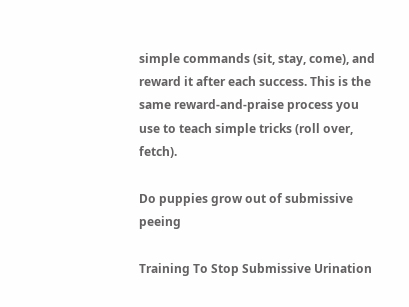simple commands (sit, stay, come), and reward it after each success. This is the same reward-and-praise process you use to teach simple tricks (roll over, fetch).

Do puppies grow out of submissive peeing

Training To Stop Submissive Urination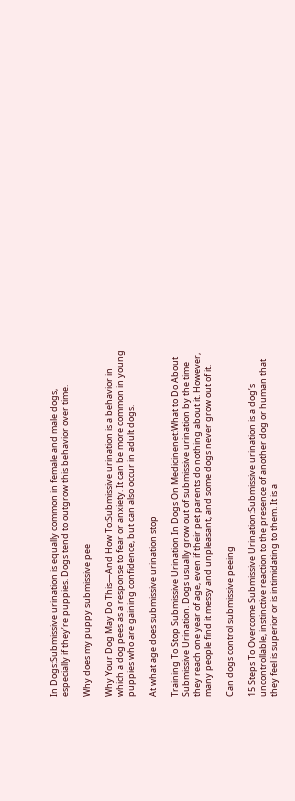In Dogs:Submissive urination is equally common in female and male dogs, especially if they’re puppies. Dogs tend to outgrow this behavior over time.

Why does my puppy submissive pee

Why Your Dog May Do This—And How To:Submissive urination is a behavior in which a dog pees as a response to fear or anxiety. It can be more common in young puppies who are gaining confidence, but can also occur in adult dogs.

At what age does submissive urination stop

Training To Stop Submissive Urination In Dogs On Medicinenet:What to Do About Submissive Urination. Dogs usually grow out of submissive urination by the time they reach one year of age, even if their pet parents do nothing about it. However, many people find it messy and unpleasant, and some dogs never grow out of it.

Can dogs control submissive peeing

15 Steps To Overcome Submissive Urination:Submissive urination is a dog’s uncontrollable, instinctive reaction to the presence of another dog or human that they feel is superior or is intimidating to them. It is a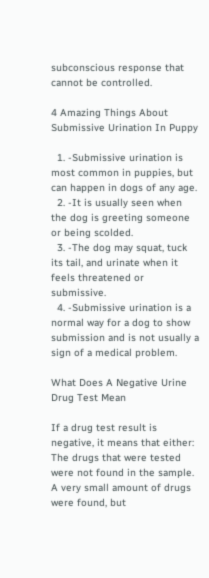subconscious response that cannot be controlled.

4 Amazing Things About Submissive Urination In Puppy

  1. -Submissive urination is most common in puppies, but can happen in dogs of any age.
  2. -It is usually seen when the dog is greeting someone or being scolded.
  3. -The dog may squat, tuck its tail, and urinate when it feels threatened or submissive.
  4. -Submissive urination is a normal way for a dog to show submission and is not usually a sign of a medical problem.

What Does A Negative Urine Drug Test Mean

If a drug test result is negative, it means that either: The drugs that were tested were not found in the sample. A very small amount of drugs were found, but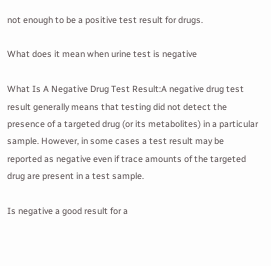not enough to be a positive test result for drugs.

What does it mean when urine test is negative

What Is A Negative Drug Test Result:A negative drug test result generally means that testing did not detect the presence of a targeted drug (or its metabolites) in a particular sample. However, in some cases a test result may be reported as negative even if trace amounts of the targeted drug are present in a test sample.

Is negative a good result for a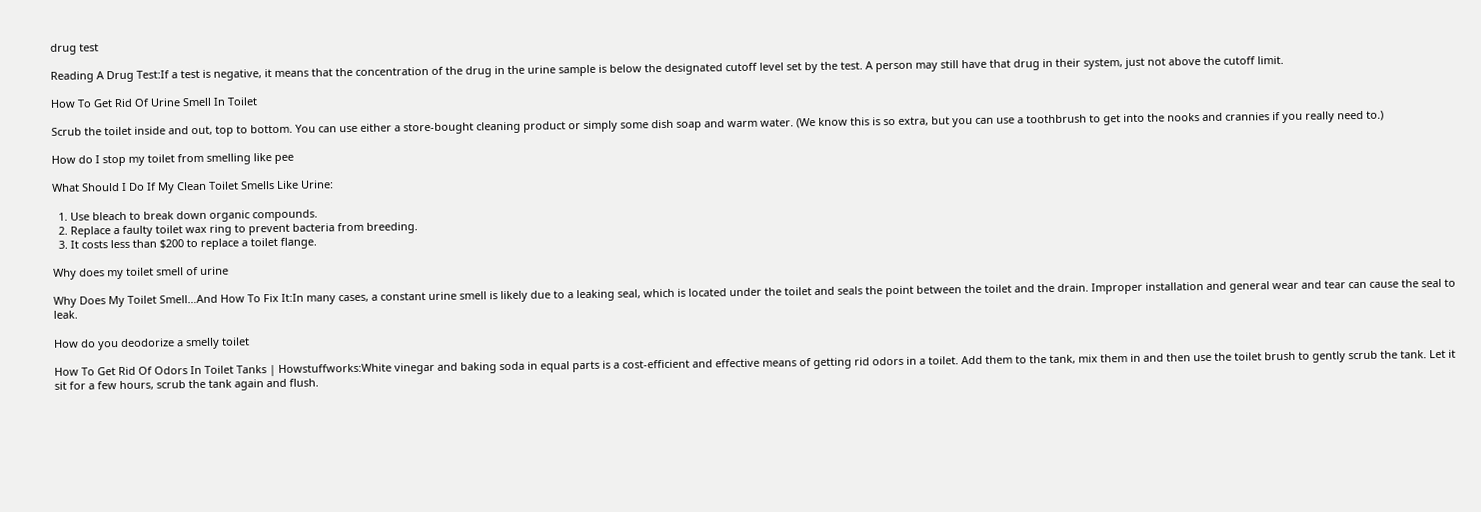drug test

Reading A Drug Test:If a test is negative, it means that the concentration of the drug in the urine sample is below the designated cutoff level set by the test. A person may still have that drug in their system, just not above the cutoff limit.

How To Get Rid Of Urine Smell In Toilet

Scrub the toilet inside and out, top to bottom. You can use either a store-bought cleaning product or simply some dish soap and warm water. (We know this is so extra, but you can use a toothbrush to get into the nooks and crannies if you really need to.)

How do I stop my toilet from smelling like pee

What Should I Do If My Clean Toilet Smells Like Urine:

  1. Use bleach to break down organic compounds.
  2. Replace a faulty toilet wax ring to prevent bacteria from breeding.
  3. It costs less than $200 to replace a toilet flange.

Why does my toilet smell of urine

Why Does My Toilet Smell…And How To Fix It:In many cases, a constant urine smell is likely due to a leaking seal, which is located under the toilet and seals the point between the toilet and the drain. Improper installation and general wear and tear can cause the seal to leak.

How do you deodorize a smelly toilet

How To Get Rid Of Odors In Toilet Tanks | Howstuffworks:White vinegar and baking soda in equal parts is a cost-efficient and effective means of getting rid odors in a toilet. Add them to the tank, mix them in and then use the toilet brush to gently scrub the tank. Let it sit for a few hours, scrub the tank again and flush.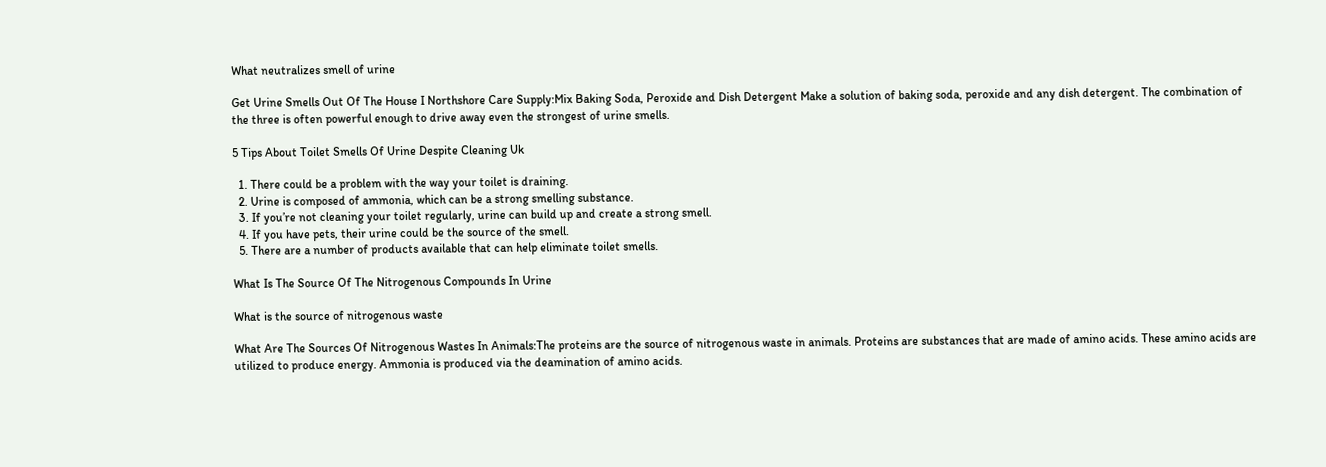What neutralizes smell of urine

Get Urine Smells Out Of The House I Northshore Care Supply:Mix Baking Soda, Peroxide and Dish Detergent Make a solution of baking soda, peroxide and any dish detergent. The combination of the three is often powerful enough to drive away even the strongest of urine smells.

5 Tips About Toilet Smells Of Urine Despite Cleaning Uk

  1. There could be a problem with the way your toilet is draining.
  2. Urine is composed of ammonia, which can be a strong smelling substance.
  3. If you’re not cleaning your toilet regularly, urine can build up and create a strong smell.
  4. If you have pets, their urine could be the source of the smell.
  5. There are a number of products available that can help eliminate toilet smells.

What Is The Source Of The Nitrogenous Compounds In Urine

What is the source of nitrogenous waste

What Are The Sources Of Nitrogenous Wastes In Animals:The proteins are the source of nitrogenous waste in animals. Proteins are substances that are made of amino acids. These amino acids are utilized to produce energy. Ammonia is produced via the deamination of amino acids.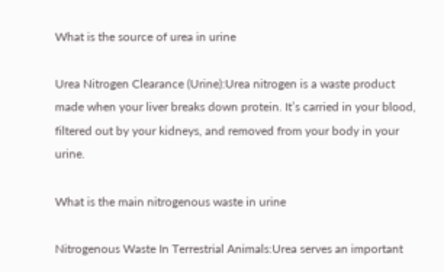What is the source of urea in urine

Urea Nitrogen Clearance (Urine):Urea nitrogen is a waste product made when your liver breaks down protein. It’s carried in your blood, filtered out by your kidneys, and removed from your body in your urine.

What is the main nitrogenous waste in urine

Nitrogenous Waste In Terrestrial Animals:Urea serves an important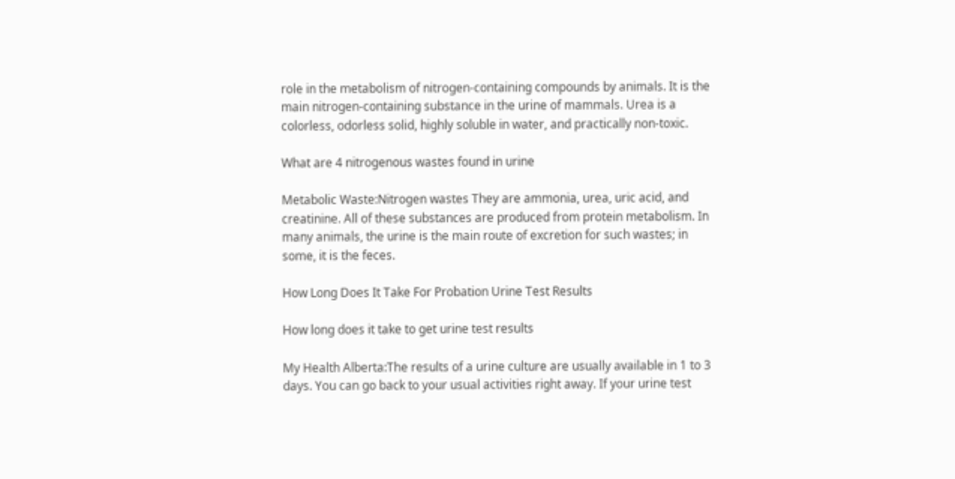role in the metabolism of nitrogen-containing compounds by animals. It is the main nitrogen-containing substance in the urine of mammals. Urea is a colorless, odorless solid, highly soluble in water, and practically non-toxic.

What are 4 nitrogenous wastes found in urine

Metabolic Waste:Nitrogen wastes They are ammonia, urea, uric acid, and creatinine. All of these substances are produced from protein metabolism. In many animals, the urine is the main route of excretion for such wastes; in some, it is the feces.

How Long Does It Take For Probation Urine Test Results

How long does it take to get urine test results

My Health Alberta:The results of a urine culture are usually available in 1 to 3 days. You can go back to your usual activities right away. If your urine test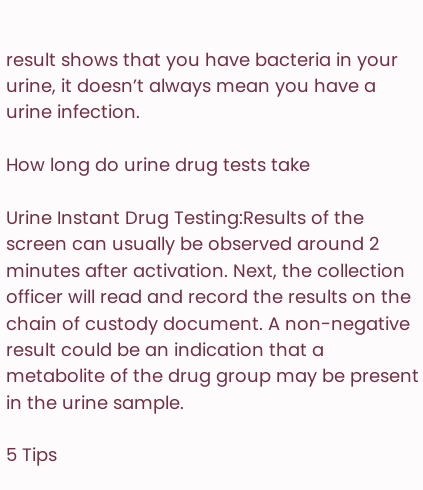result shows that you have bacteria in your urine, it doesn’t always mean you have a urine infection.

How long do urine drug tests take

Urine Instant Drug Testing:Results of the screen can usually be observed around 2 minutes after activation. Next, the collection officer will read and record the results on the chain of custody document. A non-negative result could be an indication that a metabolite of the drug group may be present in the urine sample.

5 Tips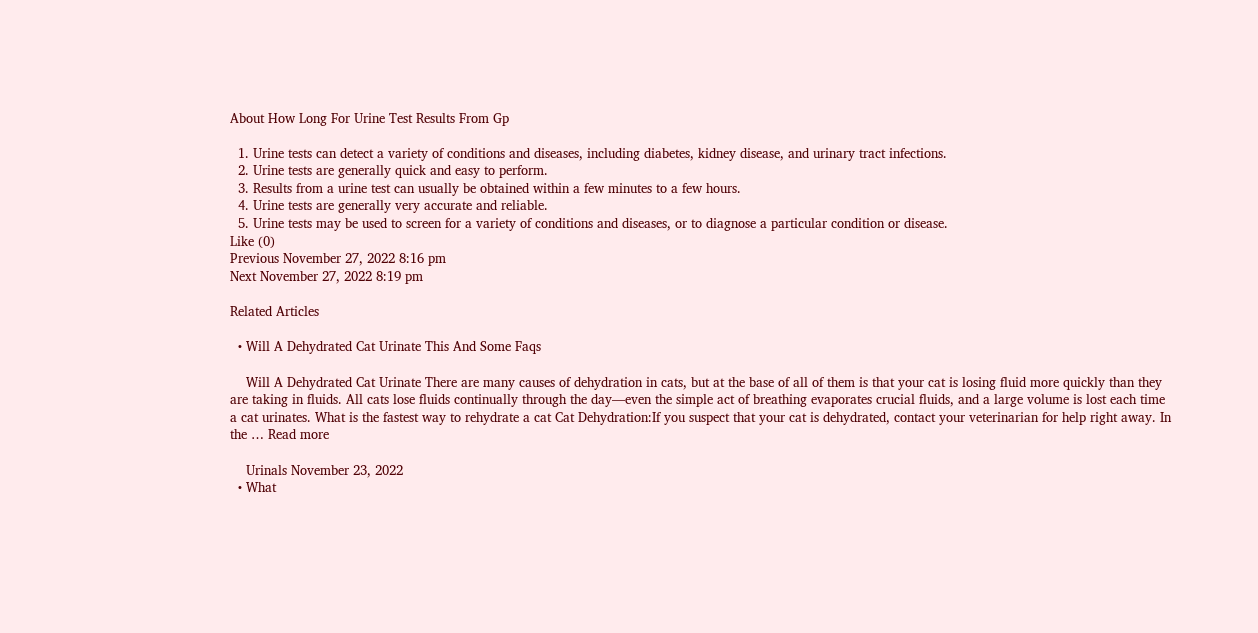About How Long For Urine Test Results From Gp

  1. Urine tests can detect a variety of conditions and diseases, including diabetes, kidney disease, and urinary tract infections.
  2. Urine tests are generally quick and easy to perform.
  3. Results from a urine test can usually be obtained within a few minutes to a few hours.
  4. Urine tests are generally very accurate and reliable.
  5. Urine tests may be used to screen for a variety of conditions and diseases, or to diagnose a particular condition or disease.
Like (0)
Previous November 27, 2022 8:16 pm
Next November 27, 2022 8:19 pm

Related Articles

  • Will A Dehydrated Cat Urinate This And Some Faqs

    Will A Dehydrated Cat Urinate There are many causes of dehydration in cats, but at the base of all of them is that your cat is losing fluid more quickly than they are taking in fluids. All cats lose fluids continually through the day—even the simple act of breathing evaporates crucial fluids, and a large volume is lost each time a cat urinates. What is the fastest way to rehydrate a cat Cat Dehydration:If you suspect that your cat is dehydrated, contact your veterinarian for help right away. In the … Read more

    Urinals November 23, 2022
  • What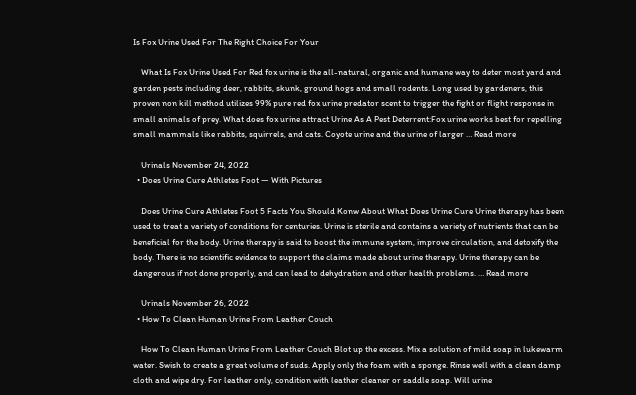Is Fox Urine Used For The Right Choice For Your

    What Is Fox Urine Used For Red fox urine is the all-natural, organic and humane way to deter most yard and garden pests including deer, rabbits, skunk, ground hogs and small rodents. Long used by gardeners, this proven non kill method utilizes 99% pure red fox urine predator scent to trigger the fight or flight response in small animals of prey. What does fox urine attract Urine As A Pest Deterrent:Fox urine works best for repelling small mammals like rabbits, squirrels, and cats. Coyote urine and the urine of larger … Read more

    Urinals November 24, 2022
  • Does Urine Cure Athletes Foot — With Pictures

    Does Urine Cure Athletes Foot 5 Facts You Should Konw About What Does Urine Cure Urine therapy has been used to treat a variety of conditions for centuries. Urine is sterile and contains a variety of nutrients that can be beneficial for the body. Urine therapy is said to boost the immune system, improve circulation, and detoxify the body. There is no scientific evidence to support the claims made about urine therapy. Urine therapy can be dangerous if not done properly, and can lead to dehydration and other health problems. … Read more

    Urinals November 26, 2022
  • How To Clean Human Urine From Leather Couch

    How To Clean Human Urine From Leather Couch Blot up the excess. Mix a solution of mild soap in lukewarm water. Swish to create a great volume of suds. Apply only the foam with a sponge. Rinse well with a clean damp cloth and wipe dry. For leather only, condition with leather cleaner or saddle soap. Will urine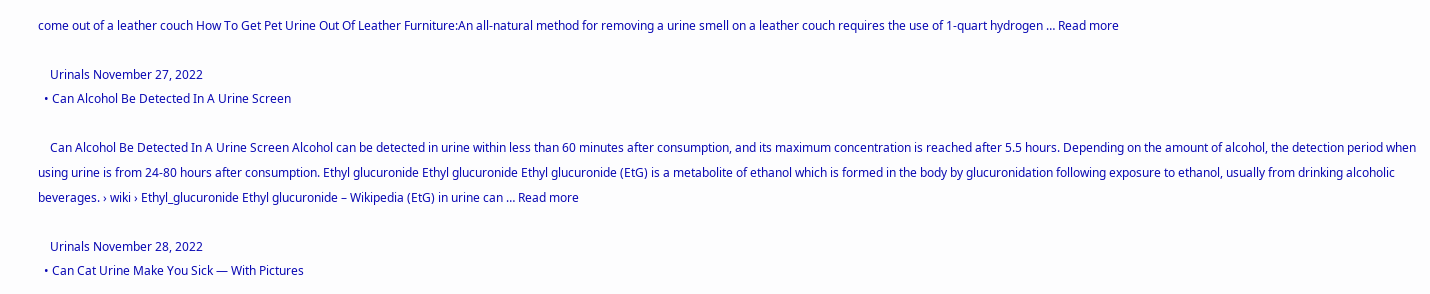come out of a leather couch How To Get Pet Urine Out Of Leather Furniture:An all-natural method for removing a urine smell on a leather couch requires the use of 1-quart hydrogen … Read more

    Urinals November 27, 2022
  • Can Alcohol Be Detected In A Urine Screen

    Can Alcohol Be Detected In A Urine Screen Alcohol can be detected in urine within less than 60 minutes after consumption, and its maximum concentration is reached after 5.5 hours. Depending on the amount of alcohol, the detection period when using urine is from 24-80 hours after consumption. Ethyl glucuronide Ethyl glucuronide Ethyl glucuronide (EtG) is a metabolite of ethanol which is formed in the body by glucuronidation following exposure to ethanol, usually from drinking alcoholic beverages. › wiki › Ethyl_glucuronide Ethyl glucuronide – Wikipedia (EtG) in urine can … Read more

    Urinals November 28, 2022
  • Can Cat Urine Make You Sick — With Pictures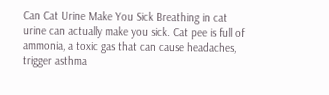Can Cat Urine Make You Sick Breathing in cat urine can actually make you sick. Cat pee is full of ammonia, a toxic gas that can cause headaches, trigger asthma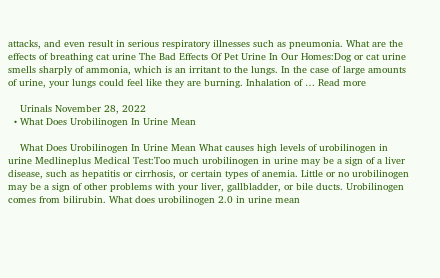attacks, and even result in serious respiratory illnesses such as pneumonia. What are the effects of breathing cat urine The Bad Effects Of Pet Urine In Our Homes:Dog or cat urine smells sharply of ammonia, which is an irritant to the lungs. In the case of large amounts of urine, your lungs could feel like they are burning. Inhalation of … Read more

    Urinals November 28, 2022
  • What Does Urobilinogen In Urine Mean

    What Does Urobilinogen In Urine Mean What causes high levels of urobilinogen in urine Medlineplus Medical Test:Too much urobilinogen in urine may be a sign of a liver disease, such as hepatitis or cirrhosis, or certain types of anemia. Little or no urobilinogen may be a sign of other problems with your liver, gallbladder, or bile ducts. Urobilinogen comes from bilirubin. What does urobilinogen 2.0 in urine mean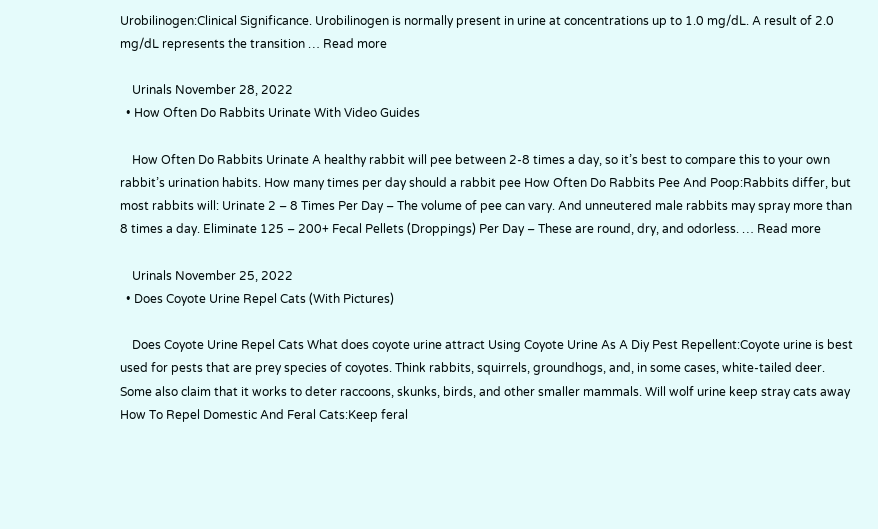Urobilinogen:Clinical Significance. Urobilinogen is normally present in urine at concentrations up to 1.0 mg/dL. A result of 2.0 mg/dL represents the transition … Read more

    Urinals November 28, 2022
  • How Often Do Rabbits Urinate With Video Guides

    How Often Do Rabbits Urinate A healthy rabbit will pee between 2-8 times a day, so it’s best to compare this to your own rabbit’s urination habits. How many times per day should a rabbit pee How Often Do Rabbits Pee And Poop:Rabbits differ, but most rabbits will: Urinate 2 – 8 Times Per Day – The volume of pee can vary. And unneutered male rabbits may spray more than 8 times a day. Eliminate 125 – 200+ Fecal Pellets (Droppings) Per Day – These are round, dry, and odorless. … Read more

    Urinals November 25, 2022
  • Does Coyote Urine Repel Cats (With Pictures)

    Does Coyote Urine Repel Cats What does coyote urine attract Using Coyote Urine As A Diy Pest Repellent:Coyote urine is best used for pests that are prey species of coyotes. Think rabbits, squirrels, groundhogs, and, in some cases, white-tailed deer. Some also claim that it works to deter raccoons, skunks, birds, and other smaller mammals. Will wolf urine keep stray cats away How To Repel Domestic And Feral Cats:Keep feral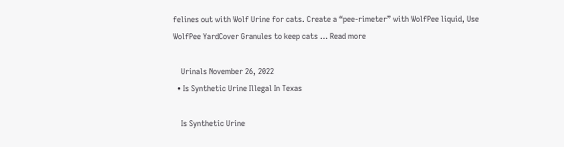felines out with Wolf Urine for cats. Create a “pee-rimeter” with WolfPee liquid, Use WolfPee YardCover Granules to keep cats … Read more

    Urinals November 26, 2022
  • Is Synthetic Urine Illegal In Texas

    Is Synthetic Urine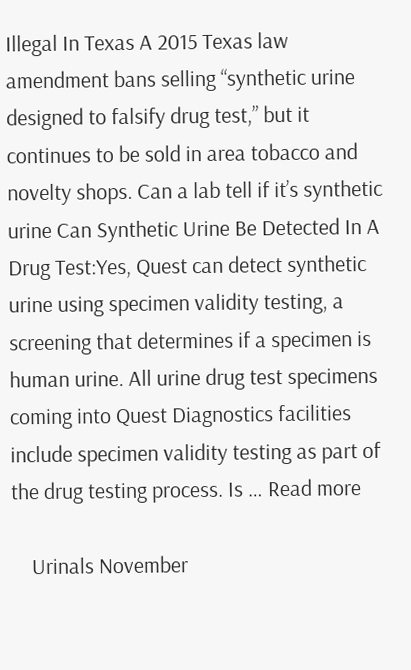Illegal In Texas A 2015 Texas law amendment bans selling “synthetic urine designed to falsify drug test,” but it continues to be sold in area tobacco and novelty shops. Can a lab tell if it’s synthetic urine Can Synthetic Urine Be Detected In A Drug Test:Yes, Quest can detect synthetic urine using specimen validity testing, a screening that determines if a specimen is human urine. All urine drug test specimens coming into Quest Diagnostics facilities include specimen validity testing as part of the drug testing process. Is … Read more

    Urinals November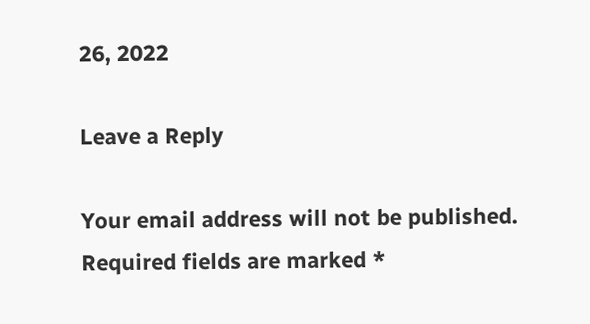26, 2022

Leave a Reply

Your email address will not be published. Required fields are marked *